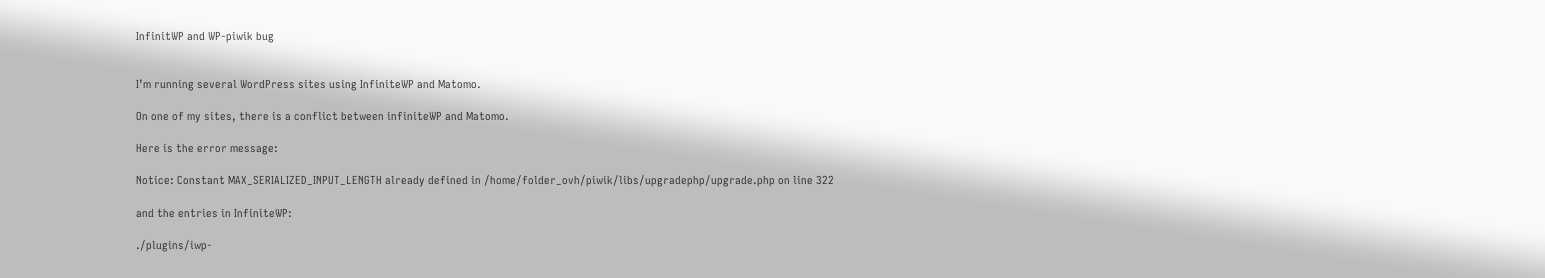InfinitWP and WP-piwik bug


I’m running several WordPress sites using InfiniteWP and Matomo.

On one of my sites, there is a conflict between infiniteWP and Matomo.

Here is the error message:

Notice: Constant MAX_SERIALIZED_INPUT_LENGTH already defined in /home/folder_ovh/piwik/libs/upgradephp/upgrade.php on line 322

and the entries in InfiniteWP:

./plugins/iwp-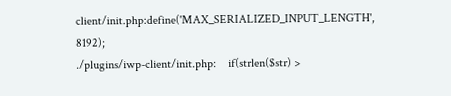client/init.php:define('MAX_SERIALIZED_INPUT_LENGTH', 8192);
./plugins/iwp-client/init.php:    if(strlen($str) >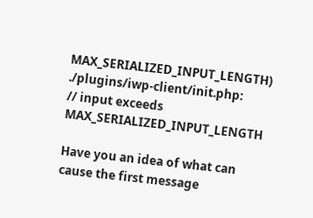MAX_SERIALIZED_INPUT_LENGTH)
./plugins/iwp-client/init.php:        // input exceeds MAX_SERIALIZED_INPUT_LENGTH

Have you an idea of what can cause the first message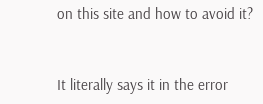on this site and how to avoid it?


It literally says it in the error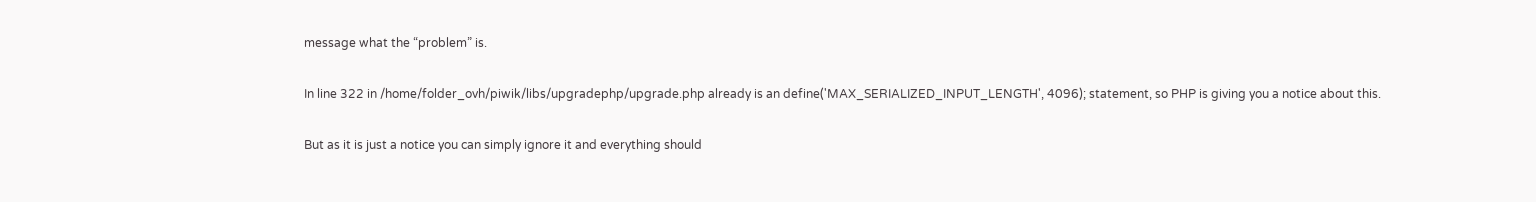message what the “problem” is.

In line 322 in /home/folder_ovh/piwik/libs/upgradephp/upgrade.php already is an define('MAX_SERIALIZED_INPUT_LENGTH', 4096); statement, so PHP is giving you a notice about this.

But as it is just a notice you can simply ignore it and everything should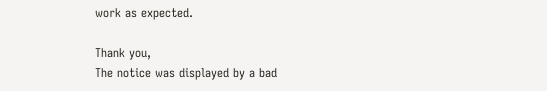work as expected.

Thank you,
The notice was displayed by a bad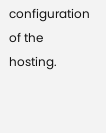configuration of the hosting.